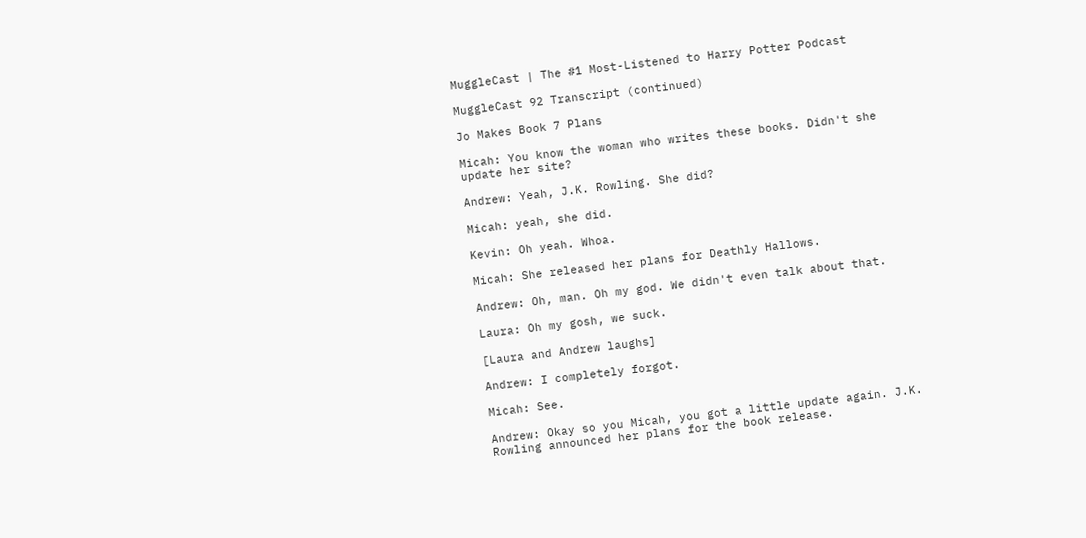MuggleCast | The #1 Most-Listened to Harry Potter Podcast

MuggleCast 92 Transcript (continued)

Jo Makes Book 7 Plans

Micah: You know the woman who writes these books. Didn't she update her site?

Andrew: Yeah, J.K. Rowling. She did?

Micah: yeah, she did.

Kevin: Oh yeah. Whoa.

Micah: She released her plans for Deathly Hallows.

Andrew: Oh, man. Oh my god. We didn't even talk about that.

Laura: Oh my gosh, we suck.

[Laura and Andrew laughs]

Andrew: I completely forgot.

Micah: See.

Andrew: Okay so you Micah, you got a little update again. J.K. Rowling announced her plans for the book release.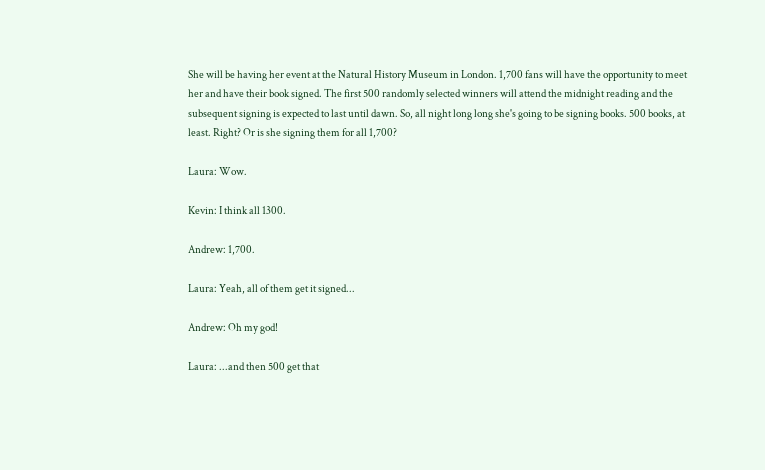She will be having her event at the Natural History Museum in London. 1,700 fans will have the opportunity to meet her and have their book signed. The first 500 randomly selected winners will attend the midnight reading and the subsequent signing is expected to last until dawn. So, all night long long she's going to be signing books. 500 books, at least. Right? Or is she signing them for all 1,700?

Laura: Wow.

Kevin: I think all 1300.

Andrew: 1,700.

Laura: Yeah, all of them get it signed...

Andrew: Oh my god!

Laura: ...and then 500 get that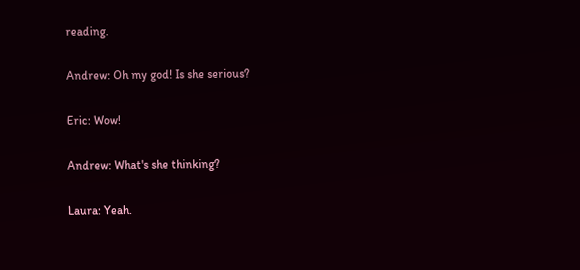reading.

Andrew: Oh my god! Is she serious?

Eric: Wow!

Andrew: What's she thinking?

Laura: Yeah.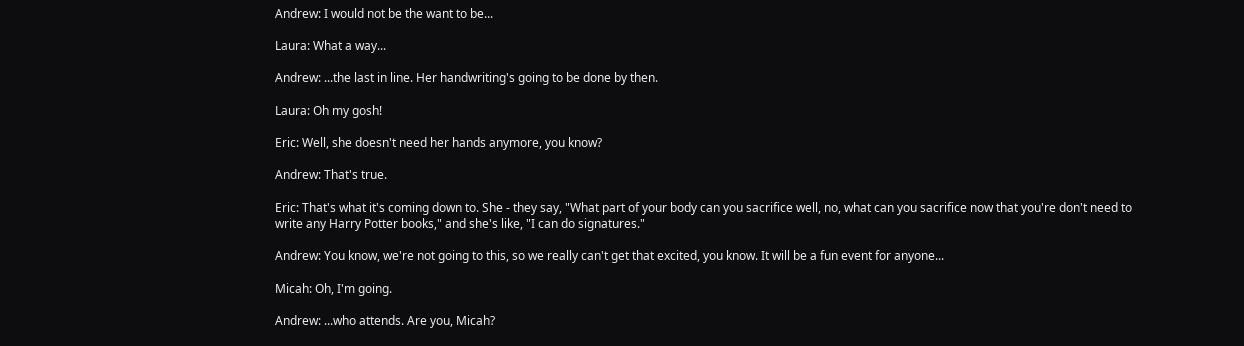Andrew: I would not be the want to be...

Laura: What a way...

Andrew: ...the last in line. Her handwriting's going to be done by then.

Laura: Oh my gosh!

Eric: Well, she doesn't need her hands anymore, you know?

Andrew: That's true.

Eric: That's what it's coming down to. She - they say, "What part of your body can you sacrifice well, no, what can you sacrifice now that you're don't need to write any Harry Potter books," and she's like, "I can do signatures."

Andrew: You know, we're not going to this, so we really can't get that excited, you know. It will be a fun event for anyone...

Micah: Oh, I'm going.

Andrew: ...who attends. Are you, Micah?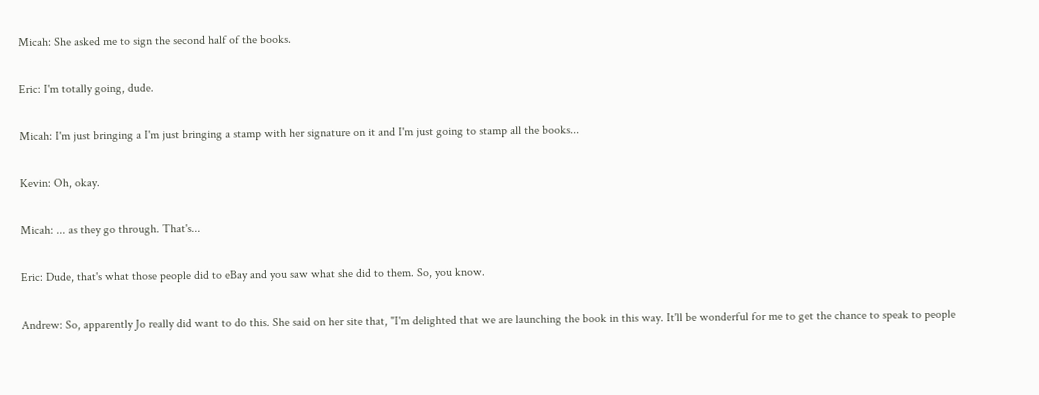Micah: She asked me to sign the second half of the books.

Eric: I'm totally going, dude.

Micah: I'm just bringing a I'm just bringing a stamp with her signature on it and I'm just going to stamp all the books...

Kevin: Oh, okay.

Micah: ... as they go through. That's...

Eric: Dude, that's what those people did to eBay and you saw what she did to them. So, you know.

Andrew: So, apparently Jo really did want to do this. She said on her site that, "I'm delighted that we are launching the book in this way. It'll be wonderful for me to get the chance to speak to people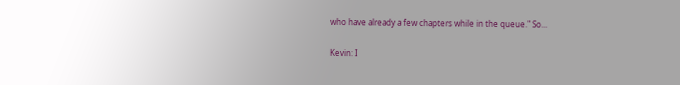who have already a few chapters while in the queue." So...

Kevin: I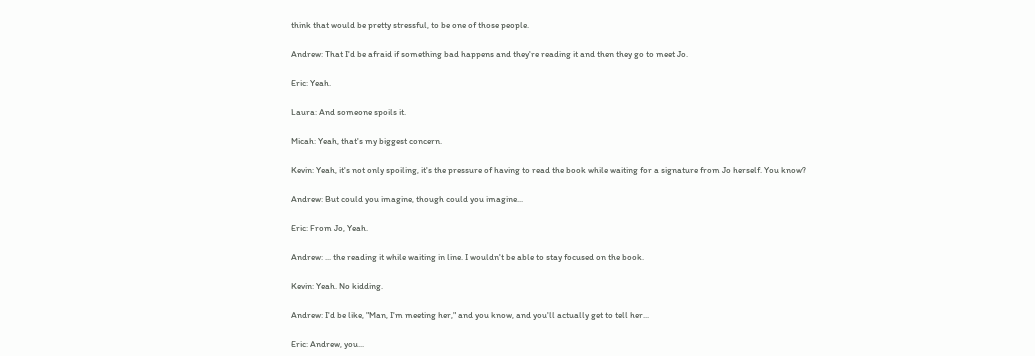think that would be pretty stressful, to be one of those people.

Andrew: That I'd be afraid if something bad happens and they're reading it and then they go to meet Jo.

Eric: Yeah.

Laura: And someone spoils it.

Micah: Yeah, that's my biggest concern.

Kevin: Yeah, it's not only spoiling, it's the pressure of having to read the book while waiting for a signature from Jo herself. You know?

Andrew: But could you imagine, though could you imagine...

Eric: From Jo, Yeah.

Andrew: ... the reading it while waiting in line. I wouldn't be able to stay focused on the book.

Kevin: Yeah. No kidding.

Andrew: I'd be like, "Man, I'm meeting her," and you know, and you'll actually get to tell her...

Eric: Andrew, you...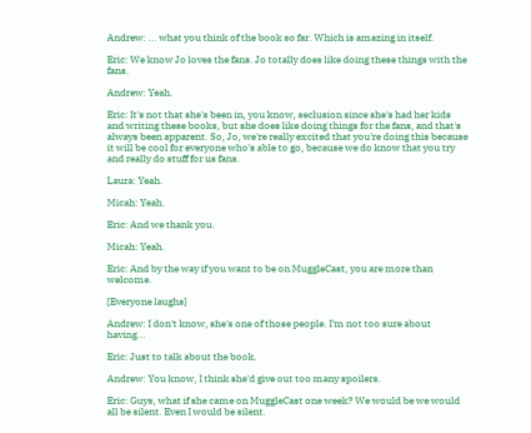Andrew: ... what you think of the book so far. Which is amazing in itself.

Eric: We know Jo loves the fans. Jo totally does like doing these things with the fans.

Andrew: Yeah.

Eric: It's not that she's been in, you know, seclusion since she's had her kids and writing these books, but she does like doing things for the fans, and that's always been apparent. So, Jo, we're really excited that you're doing this because it will be cool for everyone who's able to go, because we do know that you try and really do stuff for us fans.

Laura: Yeah.

Micah: Yeah.

Eric: And we thank you.

Micah: Yeah.

Eric: And by the way if you want to be on MuggleCast, you are more than welcome.

[Everyone laughs]

Andrew: I don't know, she's one of those people. I'm not too sure about having...

Eric: Just to talk about the book.

Andrew: You know, I think she'd give out too many spoilers.

Eric: Guys, what if she came on MuggleCast one week? We would be we would all be silent. Even I would be silent.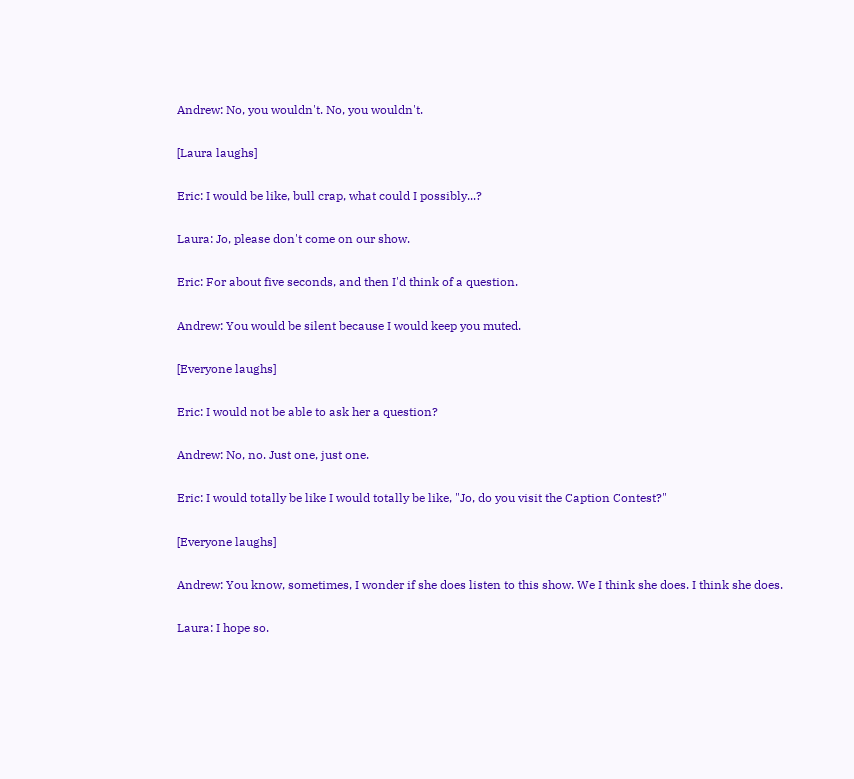Andrew: No, you wouldn't. No, you wouldn't.

[Laura laughs]

Eric: I would be like, bull crap, what could I possibly...?

Laura: Jo, please don't come on our show.

Eric: For about five seconds, and then I'd think of a question.

Andrew: You would be silent because I would keep you muted.

[Everyone laughs]

Eric: I would not be able to ask her a question?

Andrew: No, no. Just one, just one.

Eric: I would totally be like I would totally be like, "Jo, do you visit the Caption Contest?"

[Everyone laughs]

Andrew: You know, sometimes, I wonder if she does listen to this show. We I think she does. I think she does.

Laura: I hope so.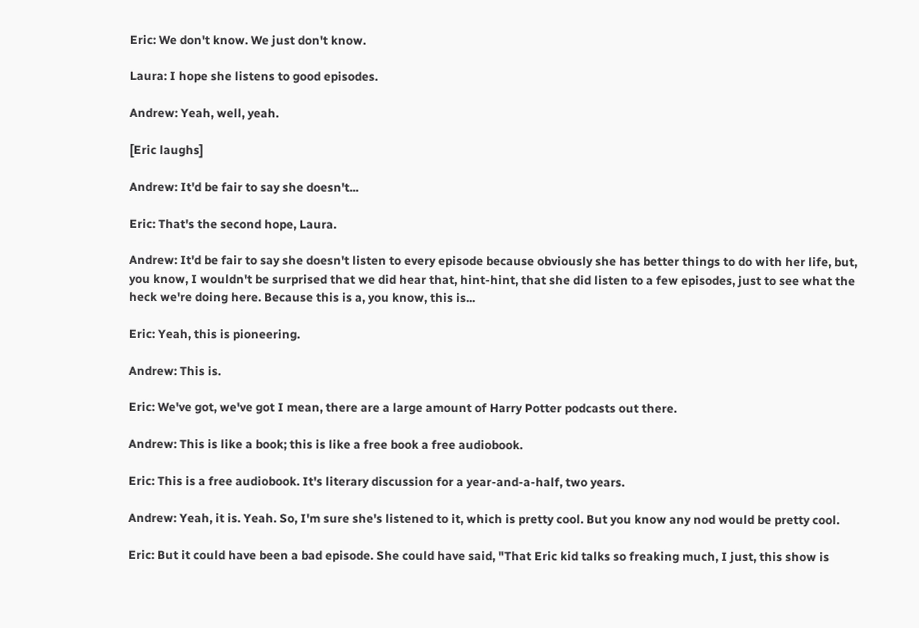Eric: We don't know. We just don't know.

Laura: I hope she listens to good episodes.

Andrew: Yeah, well, yeah.

[Eric laughs]

Andrew: It'd be fair to say she doesn't...

Eric: That's the second hope, Laura.

Andrew: It'd be fair to say she doesn't listen to every episode because obviously she has better things to do with her life, but, you know, I wouldn't be surprised that we did hear that, hint-hint, that she did listen to a few episodes, just to see what the heck we're doing here. Because this is a, you know, this is...

Eric: Yeah, this is pioneering.

Andrew: This is.

Eric: We've got, we've got I mean, there are a large amount of Harry Potter podcasts out there.

Andrew: This is like a book; this is like a free book a free audiobook.

Eric: This is a free audiobook. It's literary discussion for a year-and-a-half, two years.

Andrew: Yeah, it is. Yeah. So, I'm sure she's listened to it, which is pretty cool. But you know any nod would be pretty cool.

Eric: But it could have been a bad episode. She could have said, "That Eric kid talks so freaking much, I just, this show is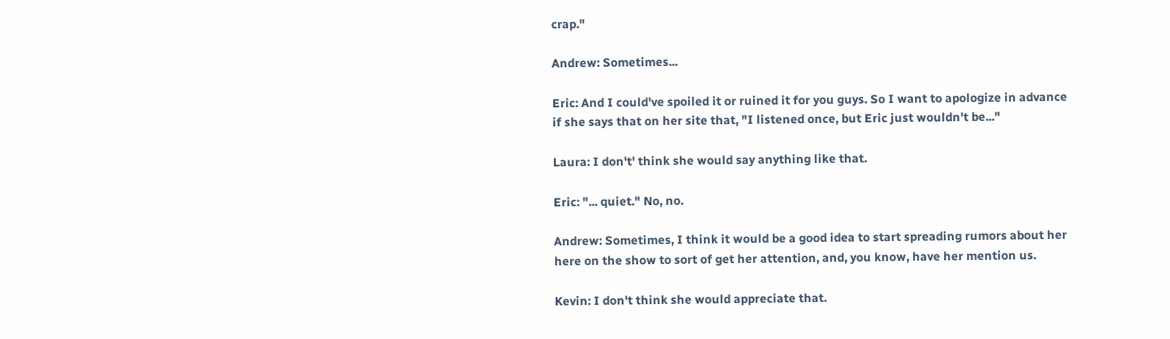crap."

Andrew: Sometimes...

Eric: And I could've spoiled it or ruined it for you guys. So I want to apologize in advance if she says that on her site that, "I listened once, but Eric just wouldn't be..."

Laura: I don't' think she would say anything like that.

Eric: "... quiet." No, no.

Andrew: Sometimes, I think it would be a good idea to start spreading rumors about her here on the show to sort of get her attention, and, you know, have her mention us.

Kevin: I don't think she would appreciate that.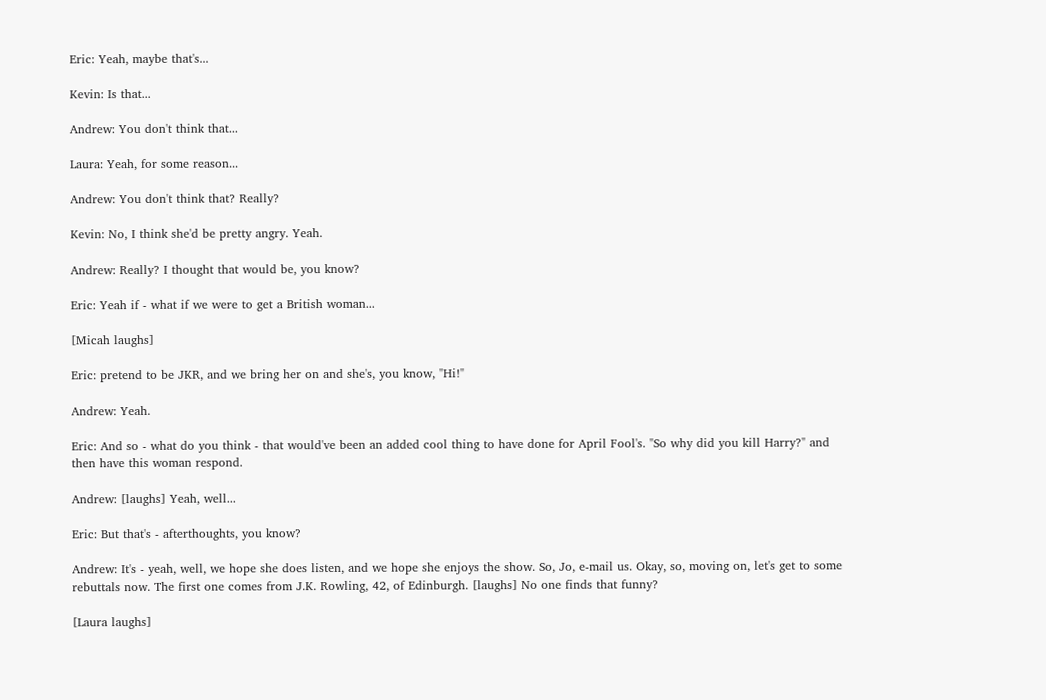Eric: Yeah, maybe that's...

Kevin: Is that...

Andrew: You don't think that...

Laura: Yeah, for some reason...

Andrew: You don't think that? Really?

Kevin: No, I think she'd be pretty angry. Yeah.

Andrew: Really? I thought that would be, you know?

Eric: Yeah if - what if we were to get a British woman...

[Micah laughs]

Eric: pretend to be JKR, and we bring her on and she's, you know, "Hi!"

Andrew: Yeah.

Eric: And so - what do you think - that would've been an added cool thing to have done for April Fool's. "So why did you kill Harry?" and then have this woman respond.

Andrew: [laughs] Yeah, well...

Eric: But that's - afterthoughts, you know?

Andrew: It's - yeah, well, we hope she does listen, and we hope she enjoys the show. So, Jo, e-mail us. Okay, so, moving on, let's get to some rebuttals now. The first one comes from J.K. Rowling, 42, of Edinburgh. [laughs] No one finds that funny?

[Laura laughs]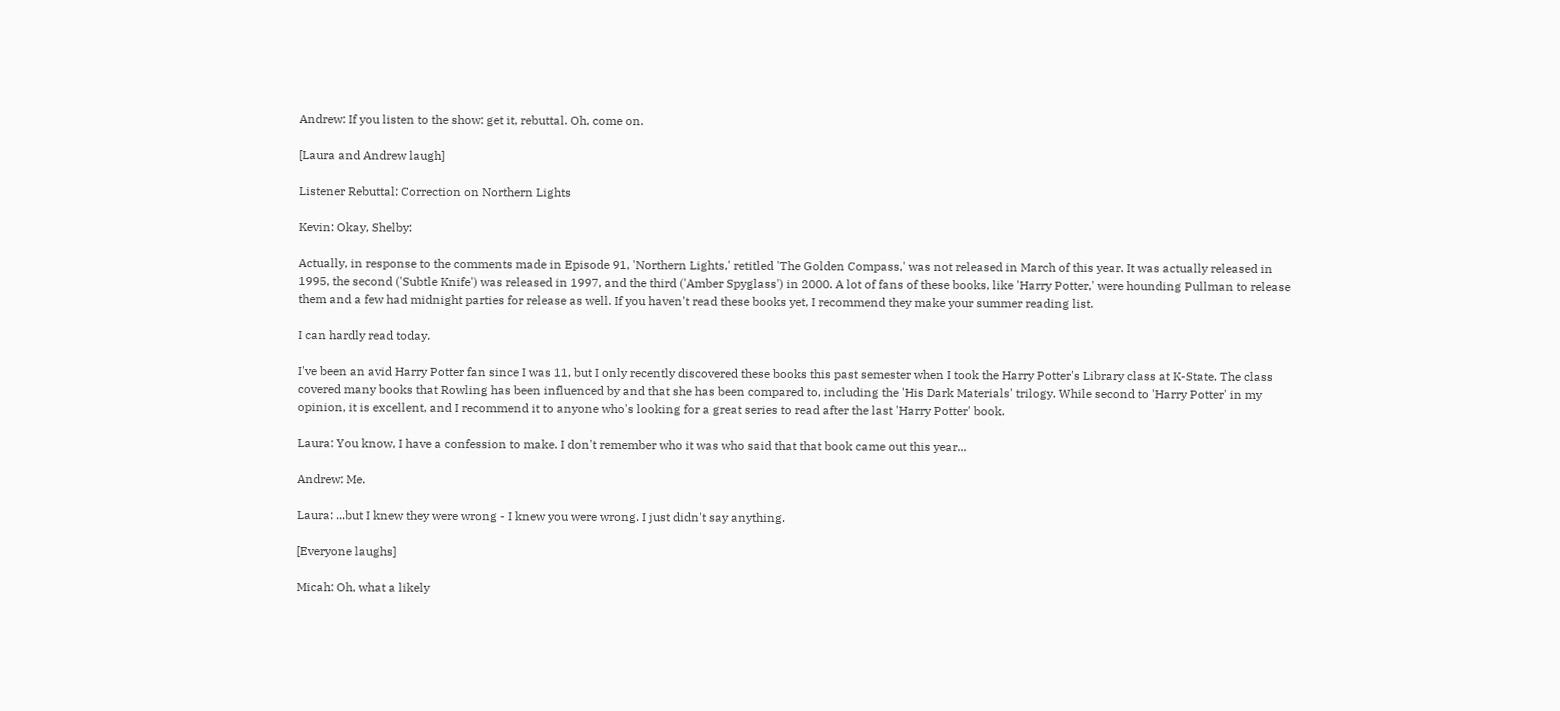Andrew: If you listen to the show: get it, rebuttal. Oh, come on.

[Laura and Andrew laugh]

Listener Rebuttal: Correction on Northern Lights

Kevin: Okay, Shelby:

Actually, in response to the comments made in Episode 91, 'Northern Lights,' retitled 'The Golden Compass,' was not released in March of this year. It was actually released in 1995, the second ('Subtle Knife') was released in 1997, and the third ('Amber Spyglass') in 2000. A lot of fans of these books, like 'Harry Potter,' were hounding Pullman to release them and a few had midnight parties for release as well. If you haven't read these books yet, I recommend they make your summer reading list.

I can hardly read today.

I've been an avid Harry Potter fan since I was 11, but I only recently discovered these books this past semester when I took the Harry Potter's Library class at K-State. The class covered many books that Rowling has been influenced by and that she has been compared to, including the 'His Dark Materials' trilogy. While second to 'Harry Potter' in my opinion, it is excellent, and I recommend it to anyone who's looking for a great series to read after the last 'Harry Potter' book.

Laura: You know, I have a confession to make. I don't remember who it was who said that that book came out this year...

Andrew: Me.

Laura: ...but I knew they were wrong - I knew you were wrong. I just didn't say anything.

[Everyone laughs]

Micah: Oh, what a likely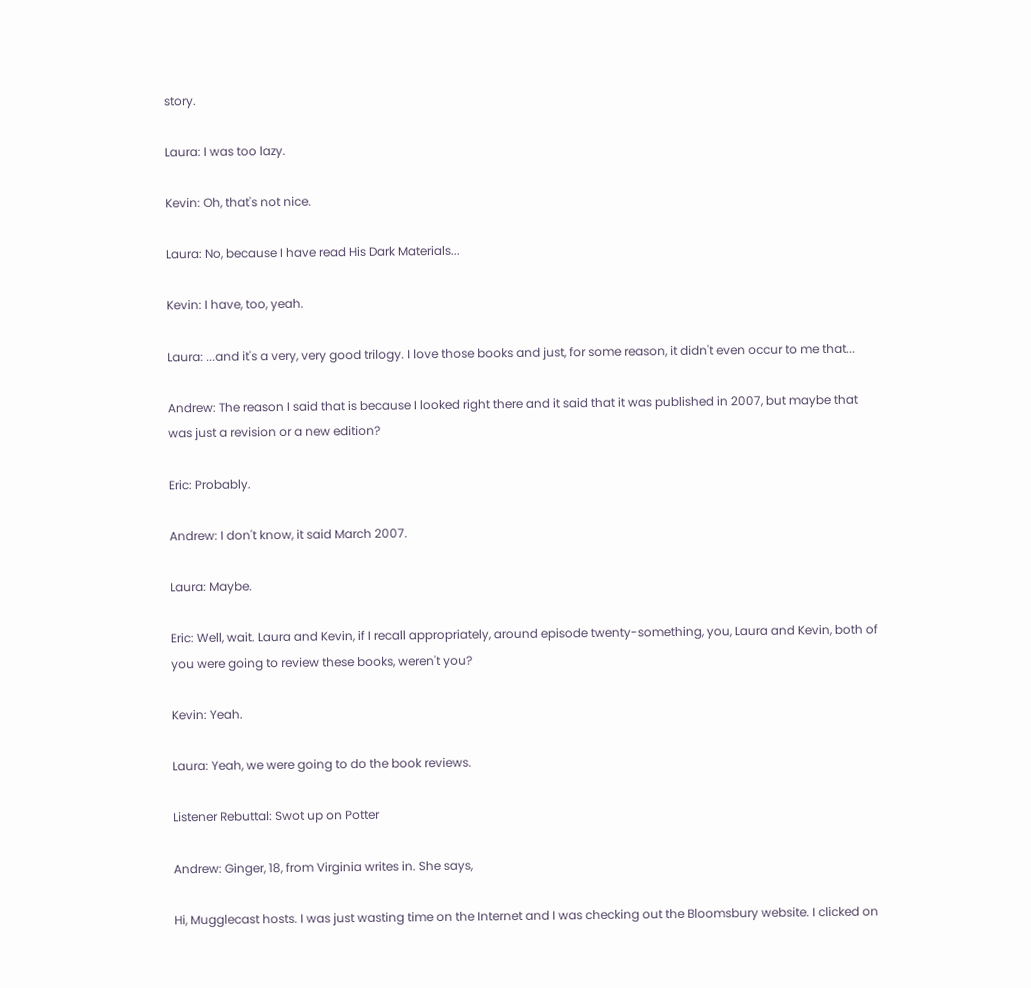story.

Laura: I was too lazy.

Kevin: Oh, that's not nice.

Laura: No, because I have read His Dark Materials...

Kevin: I have, too, yeah.

Laura: ...and it's a very, very good trilogy. I love those books and just, for some reason, it didn't even occur to me that...

Andrew: The reason I said that is because I looked right there and it said that it was published in 2007, but maybe that was just a revision or a new edition?

Eric: Probably.

Andrew: I don't know, it said March 2007.

Laura: Maybe.

Eric: Well, wait. Laura and Kevin, if I recall appropriately, around episode twenty-something, you, Laura and Kevin, both of you were going to review these books, weren't you?

Kevin: Yeah.

Laura: Yeah, we were going to do the book reviews.

Listener Rebuttal: Swot up on Potter

Andrew: Ginger, 18, from Virginia writes in. She says,

Hi, Mugglecast hosts. I was just wasting time on the Internet and I was checking out the Bloomsbury website. I clicked on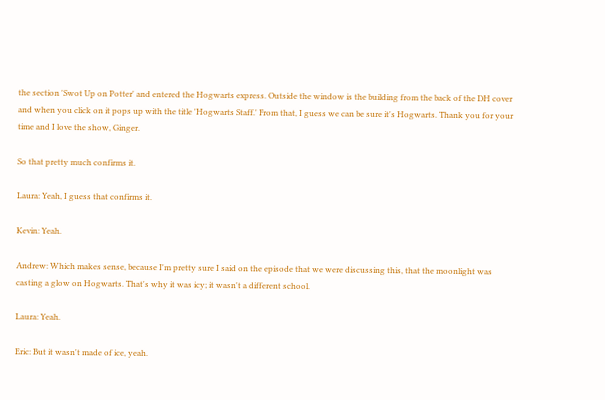the section 'Swot Up on Potter' and entered the Hogwarts express. Outside the window is the building from the back of the DH cover and when you click on it pops up with the title 'Hogwarts Staff.' From that, I guess we can be sure it's Hogwarts. Thank you for your time and I love the show, Ginger.

So that pretty much confirms it.

Laura: Yeah, I guess that confirms it.

Kevin: Yeah.

Andrew: Which makes sense, because I'm pretty sure I said on the episode that we were discussing this, that the moonlight was casting a glow on Hogwarts. That's why it was icy; it wasn't a different school.

Laura: Yeah.

Eric: But it wasn't made of ice, yeah.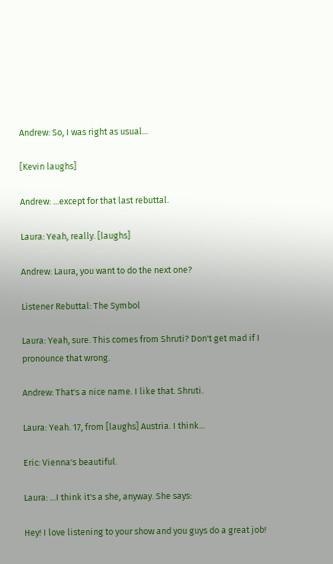Andrew: So, I was right as usual...

[Kevin laughs]

Andrew: ...except for that last rebuttal.

Laura: Yeah, really. [laughs]

Andrew: Laura, you want to do the next one?

Listener Rebuttal: The Symbol

Laura: Yeah, sure. This comes from Shruti? Don't get mad if I pronounce that wrong.

Andrew: That's a nice name. I like that. Shruti.

Laura: Yeah. 17, from [laughs] Austria. I think...

Eric: Vienna's beautiful.

Laura: ...I think it's a she, anyway. She says:

Hey! I love listening to your show and you guys do a great job!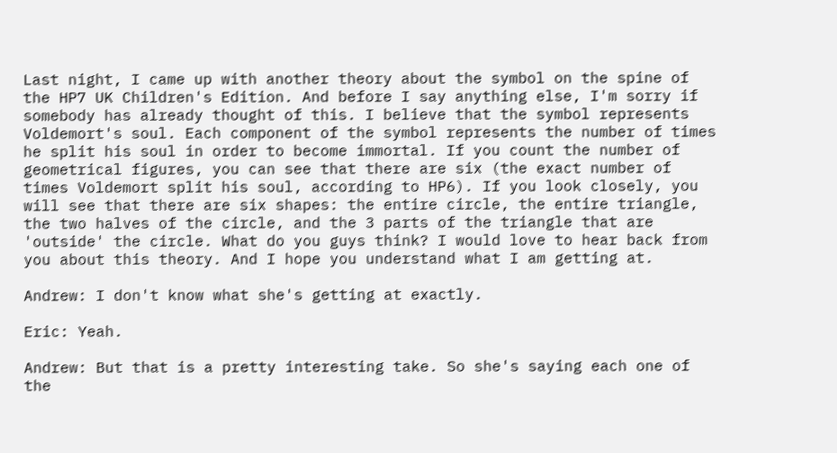Last night, I came up with another theory about the symbol on the spine of the HP7 UK Children's Edition. And before I say anything else, I'm sorry if somebody has already thought of this. I believe that the symbol represents Voldemort's soul. Each component of the symbol represents the number of times he split his soul in order to become immortal. If you count the number of geometrical figures, you can see that there are six (the exact number of times Voldemort split his soul, according to HP6). If you look closely, you will see that there are six shapes: the entire circle, the entire triangle, the two halves of the circle, and the 3 parts of the triangle that are 'outside' the circle. What do you guys think? I would love to hear back from you about this theory. And I hope you understand what I am getting at.

Andrew: I don't know what she's getting at exactly.

Eric: Yeah.

Andrew: But that is a pretty interesting take. So she's saying each one of the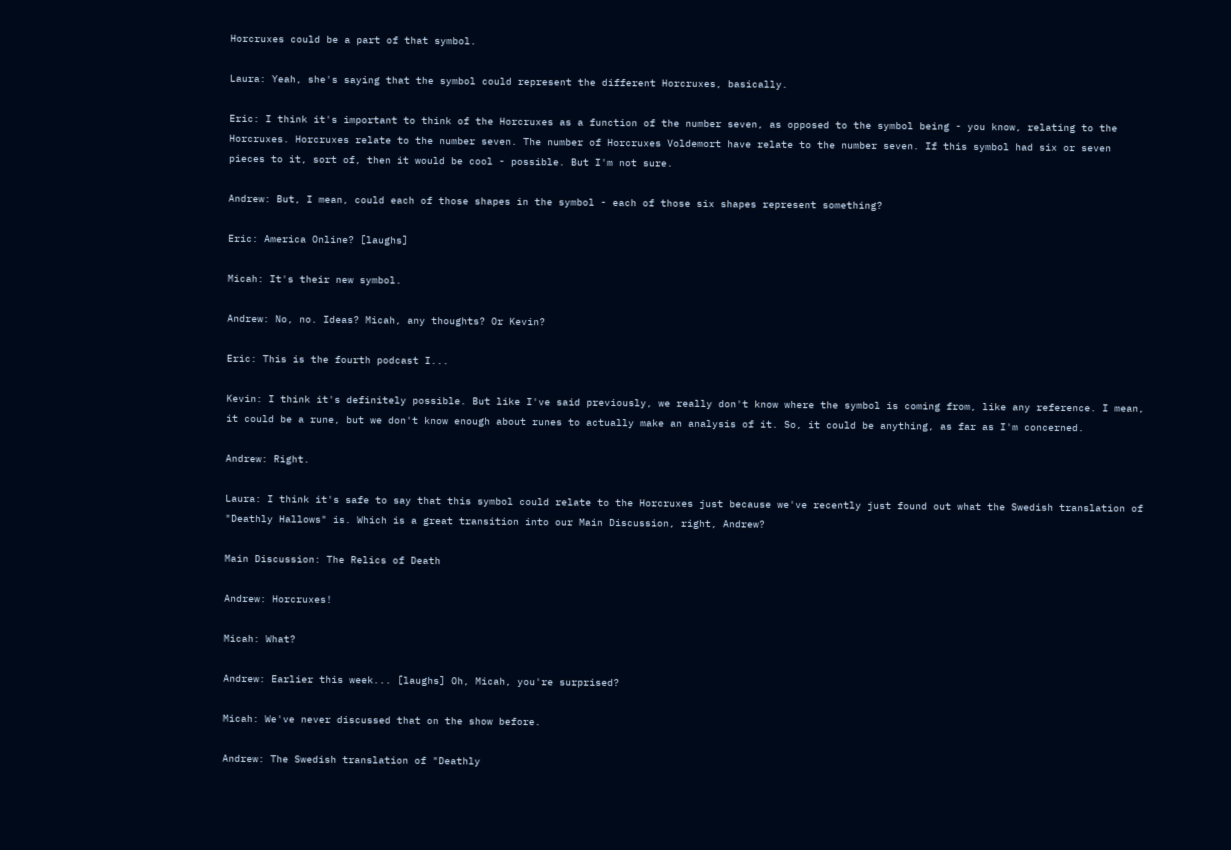Horcruxes could be a part of that symbol.

Laura: Yeah, she's saying that the symbol could represent the different Horcruxes, basically.

Eric: I think it's important to think of the Horcruxes as a function of the number seven, as opposed to the symbol being - you know, relating to the Horcruxes. Horcruxes relate to the number seven. The number of Horcruxes Voldemort have relate to the number seven. If this symbol had six or seven pieces to it, sort of, then it would be cool - possible. But I'm not sure.

Andrew: But, I mean, could each of those shapes in the symbol - each of those six shapes represent something?

Eric: America Online? [laughs]

Micah: It's their new symbol.

Andrew: No, no. Ideas? Micah, any thoughts? Or Kevin?

Eric: This is the fourth podcast I...

Kevin: I think it's definitely possible. But like I've said previously, we really don't know where the symbol is coming from, like any reference. I mean, it could be a rune, but we don't know enough about runes to actually make an analysis of it. So, it could be anything, as far as I'm concerned.

Andrew: Right.

Laura: I think it's safe to say that this symbol could relate to the Horcruxes just because we've recently just found out what the Swedish translation of "Deathly Hallows" is. Which is a great transition into our Main Discussion, right, Andrew?

Main Discussion: The Relics of Death

Andrew: Horcruxes!

Micah: What?

Andrew: Earlier this week... [laughs] Oh, Micah, you're surprised?

Micah: We've never discussed that on the show before.

Andrew: The Swedish translation of "Deathly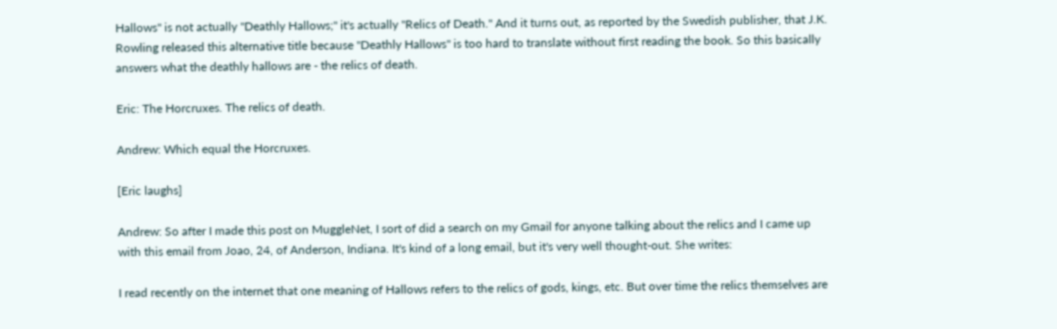Hallows" is not actually "Deathly Hallows;" it's actually "Relics of Death." And it turns out, as reported by the Swedish publisher, that J.K. Rowling released this alternative title because "Deathly Hallows" is too hard to translate without first reading the book. So this basically answers what the deathly hallows are - the relics of death.

Eric: The Horcruxes. The relics of death.

Andrew: Which equal the Horcruxes.

[Eric laughs]

Andrew: So after I made this post on MuggleNet, I sort of did a search on my Gmail for anyone talking about the relics and I came up with this email from Joao, 24, of Anderson, Indiana. It's kind of a long email, but it's very well thought-out. She writes:

I read recently on the internet that one meaning of Hallows refers to the relics of gods, kings, etc. But over time the relics themselves are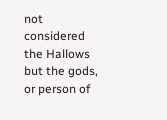not considered the Hallows but the gods, or person of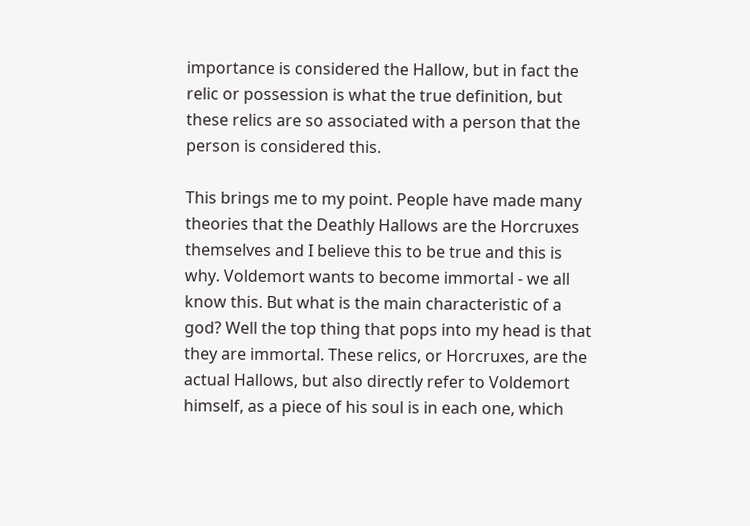importance is considered the Hallow, but in fact the relic or possession is what the true definition, but these relics are so associated with a person that the person is considered this.

This brings me to my point. People have made many theories that the Deathly Hallows are the Horcruxes themselves and I believe this to be true and this is why. Voldemort wants to become immortal - we all know this. But what is the main characteristic of a god? Well the top thing that pops into my head is that they are immortal. These relics, or Horcruxes, are the actual Hallows, but also directly refer to Voldemort himself, as a piece of his soul is in each one, which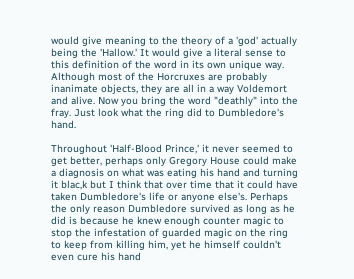would give meaning to the theory of a 'god' actually being the 'Hallow.' It would give a literal sense to this definition of the word in its own unique way. Although most of the Horcruxes are probably inanimate objects, they are all in a way Voldemort and alive. Now you bring the word "deathly" into the fray. Just look what the ring did to Dumbledore's hand.

Throughout 'Half-Blood Prince,' it never seemed to get better, perhaps only Gregory House could make a diagnosis on what was eating his hand and turning it blac,k but I think that over time that it could have taken Dumbledore's life or anyone else's. Perhaps the only reason Dumbledore survived as long as he did is because he knew enough counter magic to stop the infestation of guarded magic on the ring to keep from killing him, yet he himself couldn't even cure his hand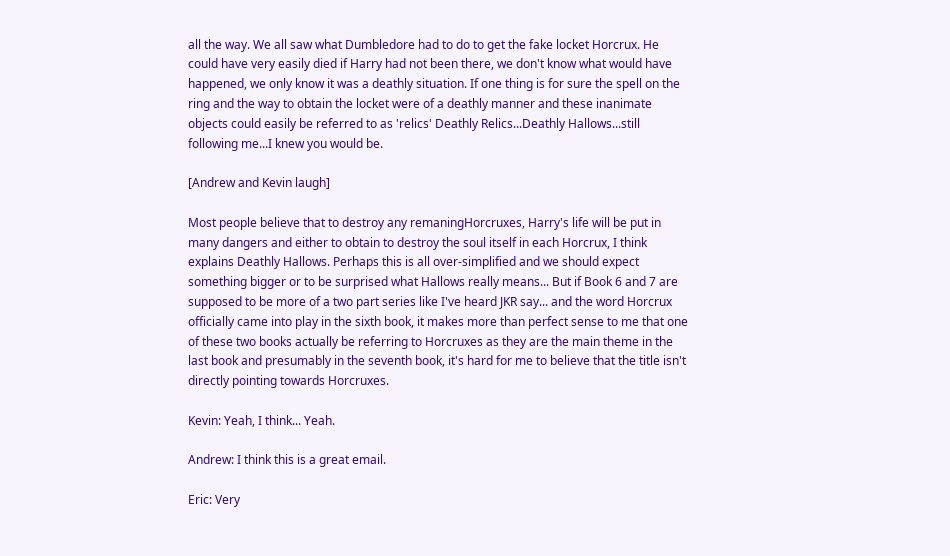all the way. We all saw what Dumbledore had to do to get the fake locket Horcrux. He could have very easily died if Harry had not been there, we don't know what would have happened, we only know it was a deathly situation. If one thing is for sure the spell on the ring and the way to obtain the locket were of a deathly manner and these inanimate objects could easily be referred to as 'relics' Deathly Relics...Deathly Hallows...still following me...I knew you would be.

[Andrew and Kevin laugh]

Most people believe that to destroy any remaningHorcruxes, Harry's life will be put in many dangers and either to obtain to destroy the soul itself in each Horcrux, I think explains Deathly Hallows. Perhaps this is all over-simplified and we should expect something bigger or to be surprised what Hallows really means... But if Book 6 and 7 are supposed to be more of a two part series like I've heard JKR say... and the word Horcrux officially came into play in the sixth book, it makes more than perfect sense to me that one of these two books actually be referring to Horcruxes as they are the main theme in the last book and presumably in the seventh book, it's hard for me to believe that the title isn't directly pointing towards Horcruxes.

Kevin: Yeah, I think... Yeah.

Andrew: I think this is a great email.

Eric: Very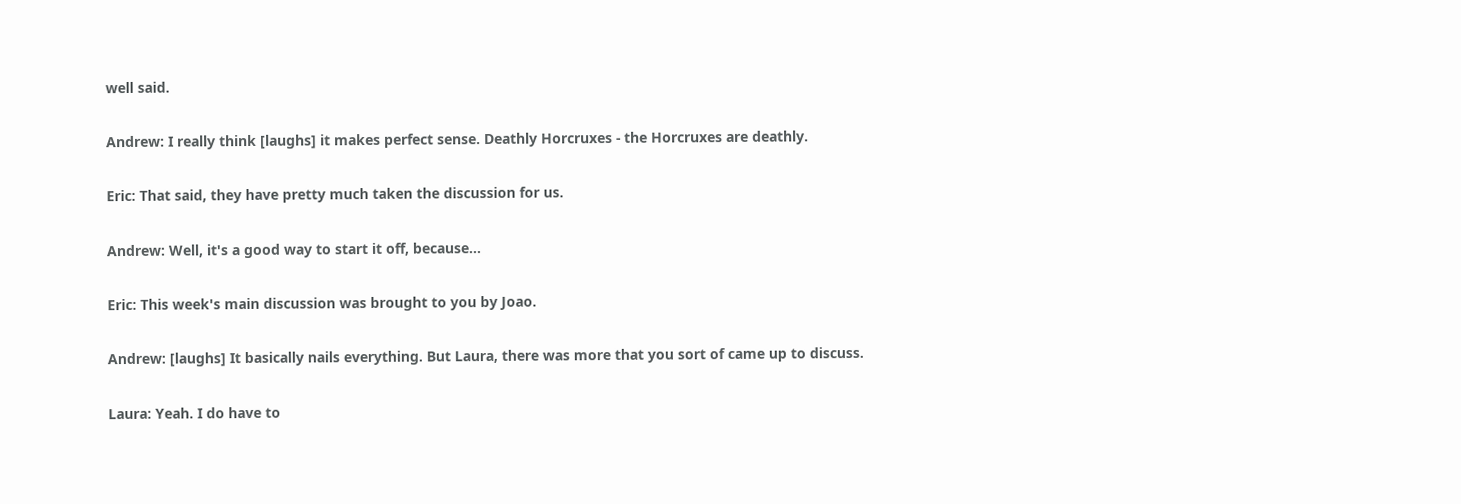well said.

Andrew: I really think [laughs] it makes perfect sense. Deathly Horcruxes - the Horcruxes are deathly.

Eric: That said, they have pretty much taken the discussion for us.

Andrew: Well, it's a good way to start it off, because...

Eric: This week's main discussion was brought to you by Joao.

Andrew: [laughs] It basically nails everything. But Laura, there was more that you sort of came up to discuss.

Laura: Yeah. I do have to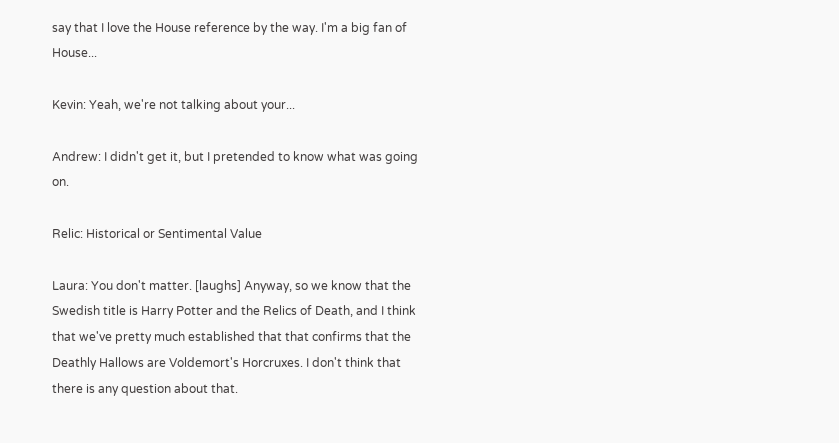say that I love the House reference by the way. I'm a big fan of House...

Kevin: Yeah, we're not talking about your...

Andrew: I didn't get it, but I pretended to know what was going on.

Relic: Historical or Sentimental Value

Laura: You don't matter. [laughs] Anyway, so we know that the Swedish title is Harry Potter and the Relics of Death, and I think that we've pretty much established that that confirms that the Deathly Hallows are Voldemort's Horcruxes. I don't think that there is any question about that.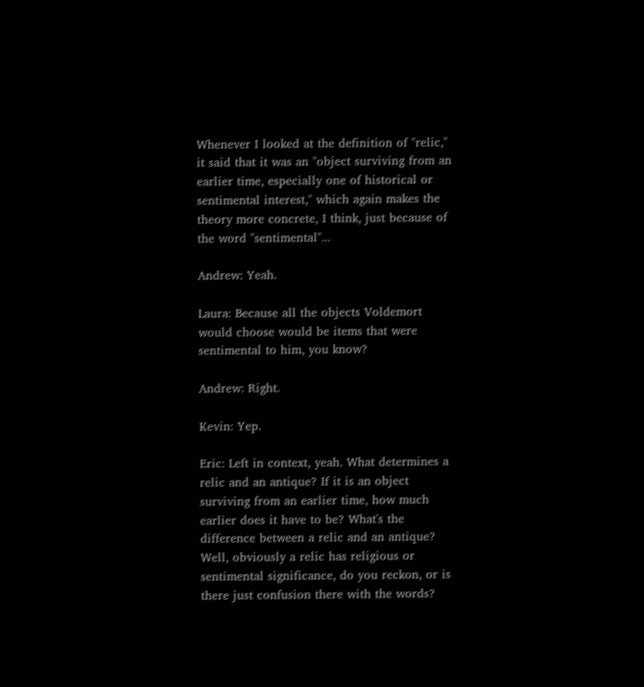Whenever I looked at the definition of "relic," it said that it was an "object surviving from an earlier time, especially one of historical or sentimental interest," which again makes the theory more concrete, I think, just because of the word "sentimental"...

Andrew: Yeah.

Laura: Because all the objects Voldemort would choose would be items that were sentimental to him, you know?

Andrew: Right.

Kevin: Yep.

Eric: Left in context, yeah. What determines a relic and an antique? If it is an object surviving from an earlier time, how much earlier does it have to be? What's the difference between a relic and an antique? Well, obviously a relic has religious or sentimental significance, do you reckon, or is there just confusion there with the words?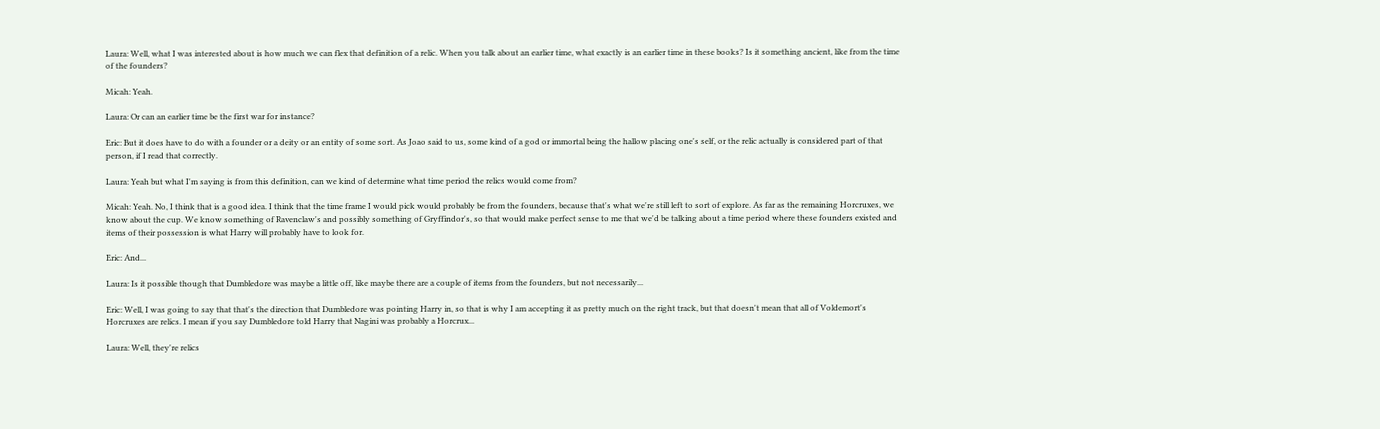Laura: Well, what I was interested about is how much we can flex that definition of a relic. When you talk about an earlier time, what exactly is an earlier time in these books? Is it something ancient, like from the time of the founders?

Micah: Yeah.

Laura: Or can an earlier time be the first war for instance?

Eric: But it does have to do with a founder or a deity or an entity of some sort. As Joao said to us, some kind of a god or immortal being the hallow placing one's self, or the relic actually is considered part of that person, if I read that correctly.

Laura: Yeah but what I'm saying is from this definition, can we kind of determine what time period the relics would come from?

Micah: Yeah. No, I think that is a good idea. I think that the time frame I would pick would probably be from the founders, because that's what we're still left to sort of explore. As far as the remaining Horcruxes, we know about the cup. We know something of Ravenclaw's and possibly something of Gryffindor's, so that would make perfect sense to me that we'd be talking about a time period where these founders existed and items of their possession is what Harry will probably have to look for.

Eric: And...

Laura: Is it possible though that Dumbledore was maybe a little off, like maybe there are a couple of items from the founders, but not necessarily...

Eric: Well, I was going to say that that's the direction that Dumbledore was pointing Harry in, so that is why I am accepting it as pretty much on the right track, but that doesn't mean that all of Voldemort's Horcruxes are relics. I mean if you say Dumbledore told Harry that Nagini was probably a Horcrux...

Laura: Well, they're relics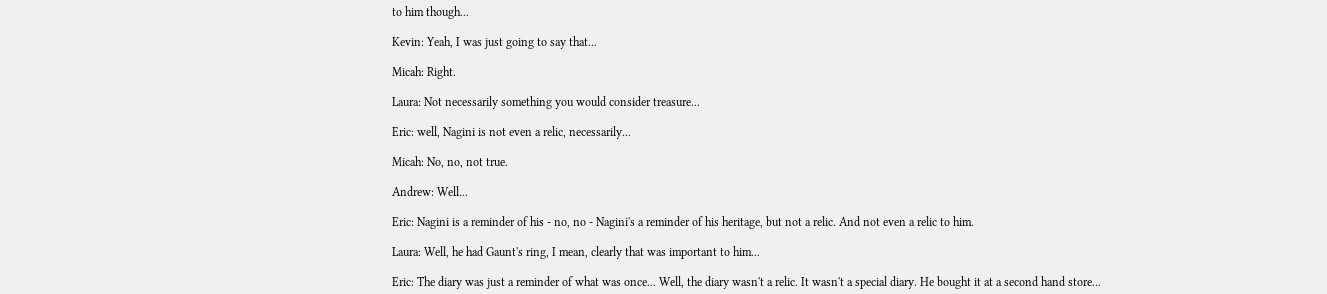to him though...

Kevin: Yeah, I was just going to say that...

Micah: Right.

Laura: Not necessarily something you would consider treasure...

Eric: well, Nagini is not even a relic, necessarily...

Micah: No, no, not true.

Andrew: Well...

Eric: Nagini is a reminder of his - no, no - Nagini's a reminder of his heritage, but not a relic. And not even a relic to him.

Laura: Well, he had Gaunt's ring, I mean, clearly that was important to him...

Eric: The diary was just a reminder of what was once... Well, the diary wasn't a relic. It wasn't a special diary. He bought it at a second hand store...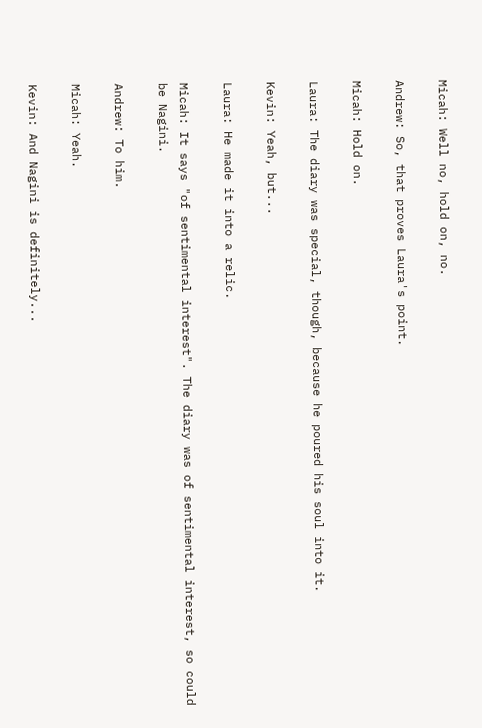Micah: Well no, hold on, no.

Andrew: So, that proves Laura's point.

Micah: Hold on.

Laura: The diary was special, though, because he poured his soul into it.

Kevin: Yeah, but...

Laura: He made it into a relic.

Micah: It says "of sentimental interest". The diary was of sentimental interest, so could be Nagini.

Andrew: To him.

Micah: Yeah.

Kevin: And Nagini is definitely...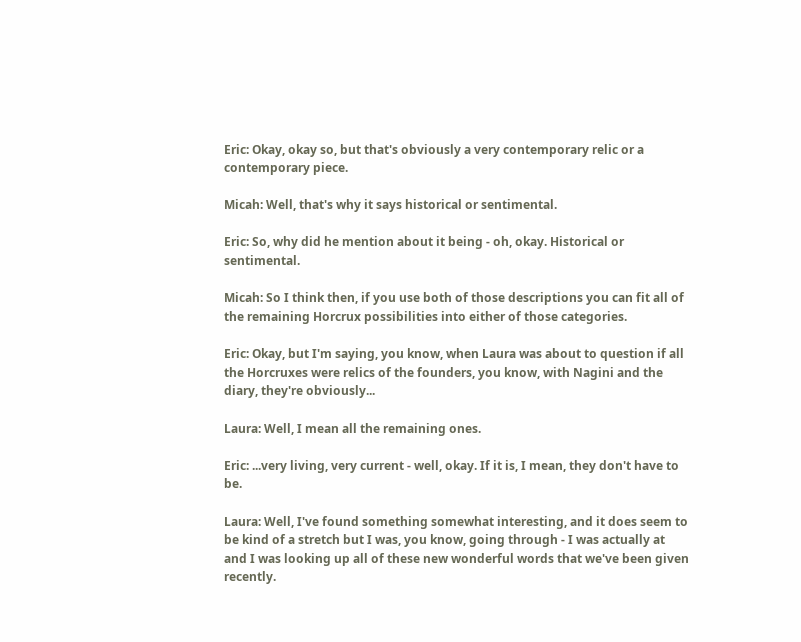Eric: Okay, okay so, but that's obviously a very contemporary relic or a contemporary piece.

Micah: Well, that's why it says historical or sentimental.

Eric: So, why did he mention about it being - oh, okay. Historical or sentimental.

Micah: So I think then, if you use both of those descriptions you can fit all of the remaining Horcrux possibilities into either of those categories.

Eric: Okay, but I'm saying, you know, when Laura was about to question if all the Horcruxes were relics of the founders, you know, with Nagini and the diary, they're obviously...

Laura: Well, I mean all the remaining ones.

Eric: ...very living, very current - well, okay. If it is, I mean, they don't have to be.

Laura: Well, I've found something somewhat interesting, and it does seem to be kind of a stretch but I was, you know, going through - I was actually at and I was looking up all of these new wonderful words that we've been given recently.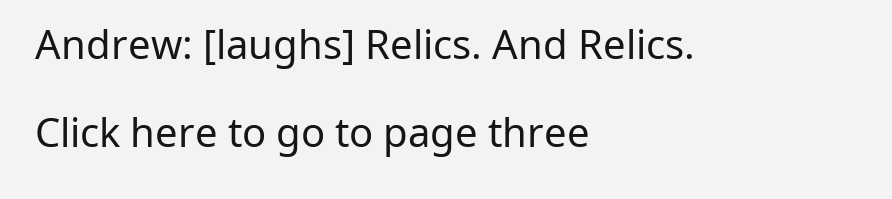Andrew: [laughs] Relics. And Relics.

Click here to go to page three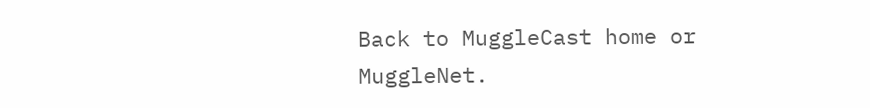Back to MuggleCast home or MuggleNet.